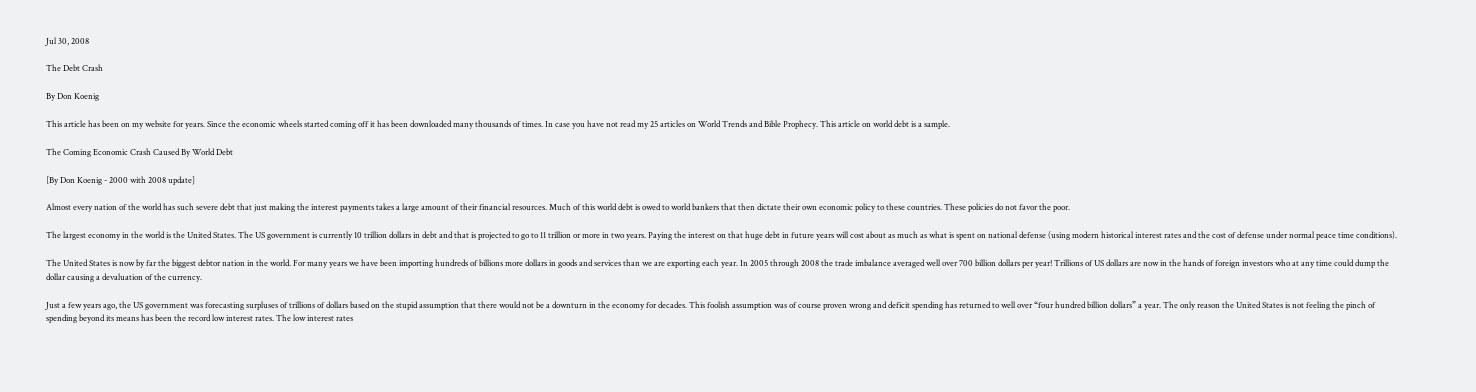Jul 30, 2008

The Debt Crash

By Don Koenig

This article has been on my website for years. Since the economic wheels started coming off it has been downloaded many thousands of times. In case you have not read my 25 articles on World Trends and Bible Prophecy. This article on world debt is a sample.

The Coming Economic Crash Caused By World Debt

[By Don Koenig - 2000 with 2008 update]

Almost every nation of the world has such severe debt that just making the interest payments takes a large amount of their financial resources. Much of this world debt is owed to world bankers that then dictate their own economic policy to these countries. These policies do not favor the poor.

The largest economy in the world is the United States. The US government is currently 10 trillion dollars in debt and that is projected to go to 11 trillion or more in two years. Paying the interest on that huge debt in future years will cost about as much as what is spent on national defense (using modern historical interest rates and the cost of defense under normal peace time conditions).

The United States is now by far the biggest debtor nation in the world. For many years we have been importing hundreds of billions more dollars in goods and services than we are exporting each year. In 2005 through 2008 the trade imbalance averaged well over 700 billion dollars per year! Trillions of US dollars are now in the hands of foreign investors who at any time could dump the dollar causing a devaluation of the currency.

Just a few years ago, the US government was forecasting surpluses of trillions of dollars based on the stupid assumption that there would not be a downturn in the economy for decades. This foolish assumption was of course proven wrong and deficit spending has returned to well over “four hundred billion dollars” a year. The only reason the United States is not feeling the pinch of spending beyond its means has been the record low interest rates. The low interest rates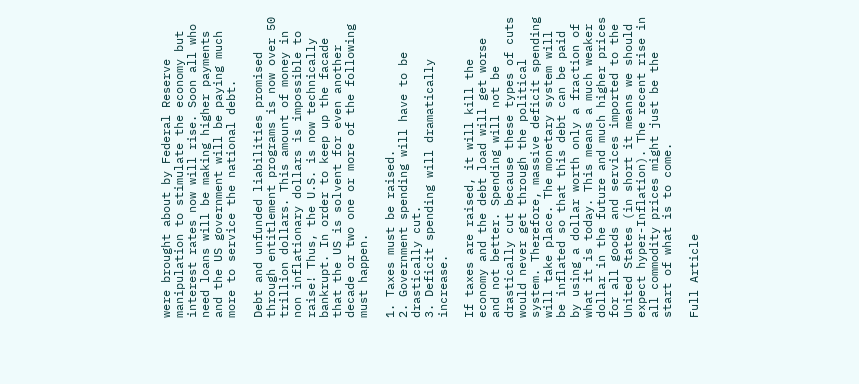were brought about by Federal Reserve manipulation to stimulate the economy but interest rates now will rise. Soon all who need loans will be making higher payments and the US government will be paying much more to service the national debt.

Debt and unfunded liabilities promised through entitlement programs is now over 50 trillion dollars. This amount of money in non inflationary dollars is impossible to raise! Thus, the U.S. is now technically bankrupt. In order to keep up the facade that the US is solvent for even another decade or two one or more of the following must happen.

1. Taxes must be raised.
2. Government spending will have to be drastically cut.
3. Deficit spending will dramatically increase.

If taxes are raised, it will kill the economy and the debt load will get worse and not better. Spending will not be drastically cut because these types of cuts would never get through the political system. Therefore, massive deficit spending will take place. The monetary system will be inflated so that this debt can be paid by using a dollar worth only a fraction of what it is today. This means a much weaker dollar in the future and much higher prices for all goods and services imported to the United States (in short it means we should expect hyper-Inflation). The recent rise in all commodity prices might just be the start of what is to come.

Full Article